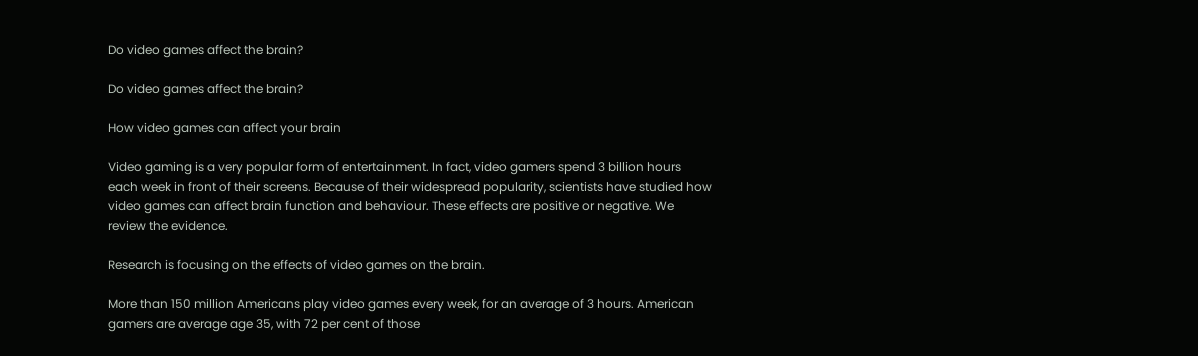Do video games affect the brain?

Do video games affect the brain?

How video games can affect your brain

Video gaming is a very popular form of entertainment. In fact, video gamers spend 3 billion hours each week in front of their screens. Because of their widespread popularity, scientists have studied how video games can affect brain function and behaviour. These effects are positive or negative. We review the evidence.

Research is focusing on the effects of video games on the brain.

More than 150 million Americans play video games every week, for an average of 3 hours. American gamers are average age 35, with 72 per cent of those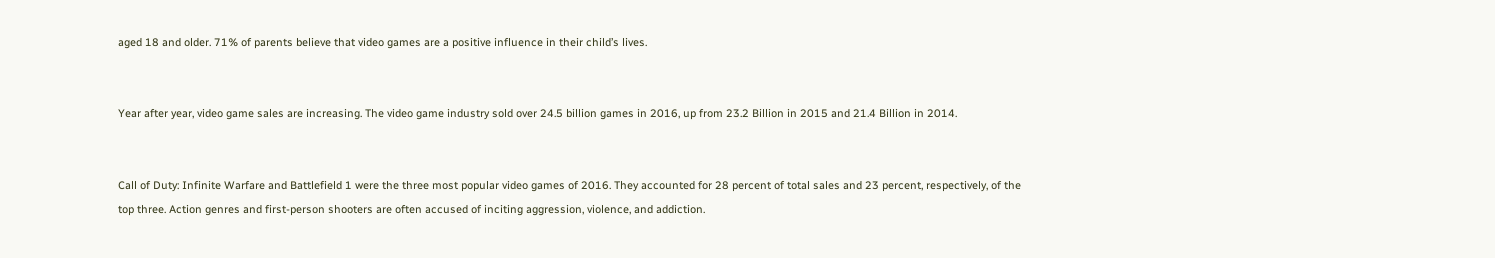aged 18 and older. 71% of parents believe that video games are a positive influence in their child’s lives.


Year after year, video game sales are increasing. The video game industry sold over 24.5 billion games in 2016, up from 23.2 Billion in 2015 and 21.4 Billion in 2014.


Call of Duty: Infinite Warfare and Battlefield 1 were the three most popular video games of 2016. They accounted for 28 percent of total sales and 23 percent, respectively, of the top three. Action genres and first-person shooters are often accused of inciting aggression, violence, and addiction.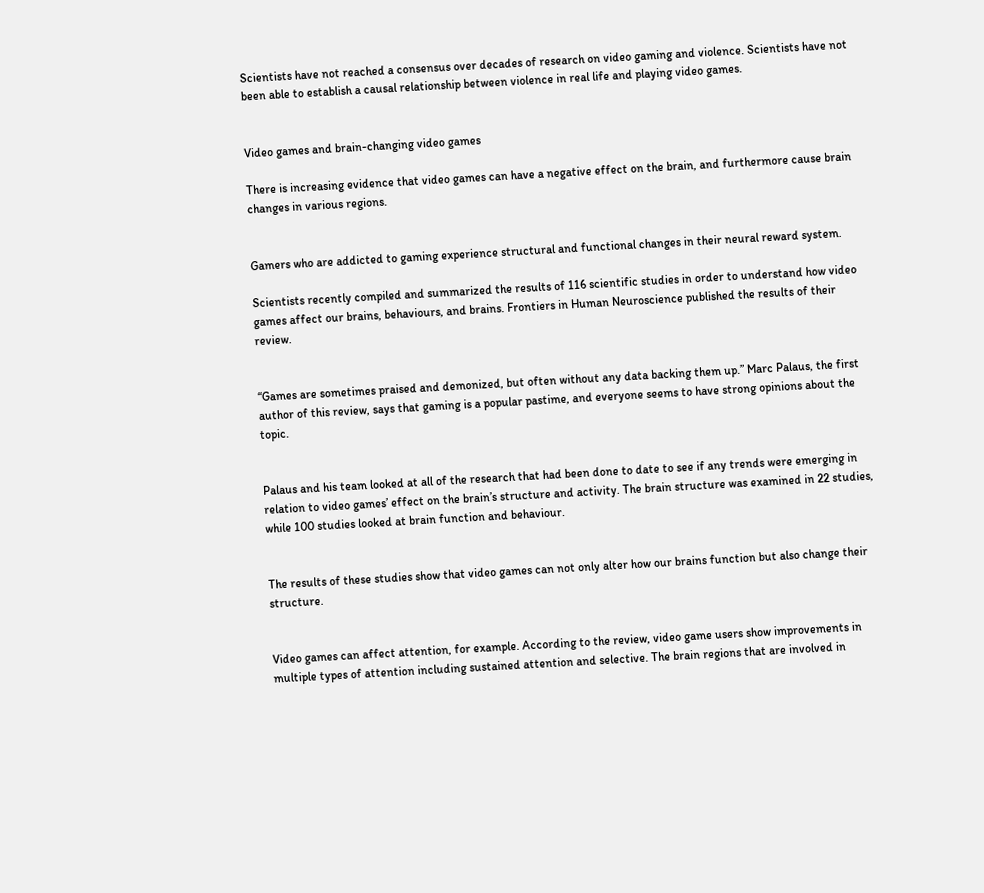Scientists have not reached a consensus over decades of research on video gaming and violence. Scientists have not been able to establish a causal relationship between violence in real life and playing video games.


Video games and brain-changing video games

There is increasing evidence that video games can have a negative effect on the brain, and furthermore cause brain changes in various regions.


Gamers who are addicted to gaming experience structural and functional changes in their neural reward system.

Scientists recently compiled and summarized the results of 116 scientific studies in order to understand how video games affect our brains, behaviours, and brains. Frontiers in Human Neuroscience published the results of their review.


“Games are sometimes praised and demonized, but often without any data backing them up.” Marc Palaus, the first author of this review, says that gaming is a popular pastime, and everyone seems to have strong opinions about the topic.


Palaus and his team looked at all of the research that had been done to date to see if any trends were emerging in relation to video games’ effect on the brain’s structure and activity. The brain structure was examined in 22 studies, while 100 studies looked at brain function and behaviour.


The results of these studies show that video games can not only alter how our brains function but also change their structure.


Video games can affect attention, for example. According to the review, video game users show improvements in multiple types of attention including sustained attention and selective. The brain regions that are involved in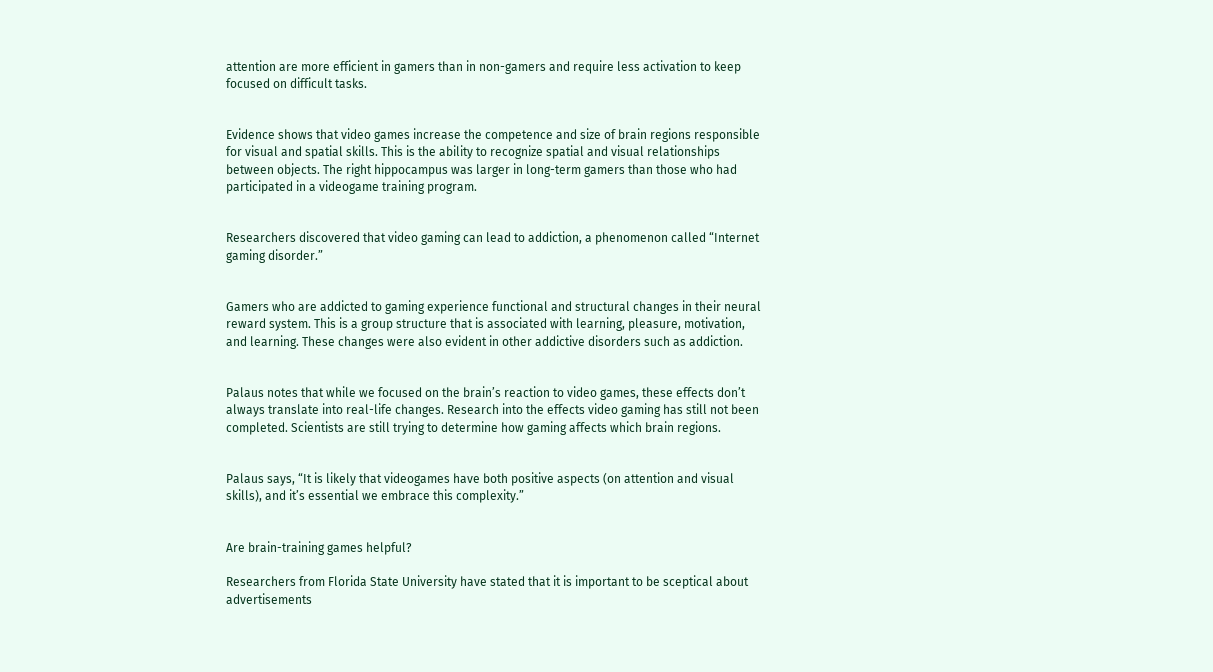attention are more efficient in gamers than in non-gamers and require less activation to keep focused on difficult tasks.


Evidence shows that video games increase the competence and size of brain regions responsible for visual and spatial skills. This is the ability to recognize spatial and visual relationships between objects. The right hippocampus was larger in long-term gamers than those who had participated in a videogame training program.


Researchers discovered that video gaming can lead to addiction, a phenomenon called “Internet gaming disorder.”


Gamers who are addicted to gaming experience functional and structural changes in their neural reward system. This is a group structure that is associated with learning, pleasure, motivation, and learning. These changes were also evident in other addictive disorders such as addiction.


Palaus notes that while we focused on the brain’s reaction to video games, these effects don’t always translate into real-life changes. Research into the effects video gaming has still not been completed. Scientists are still trying to determine how gaming affects which brain regions.


Palaus says, “It is likely that videogames have both positive aspects (on attention and visual skills), and it’s essential we embrace this complexity.”


Are brain-training games helpful?

Researchers from Florida State University have stated that it is important to be sceptical about advertisements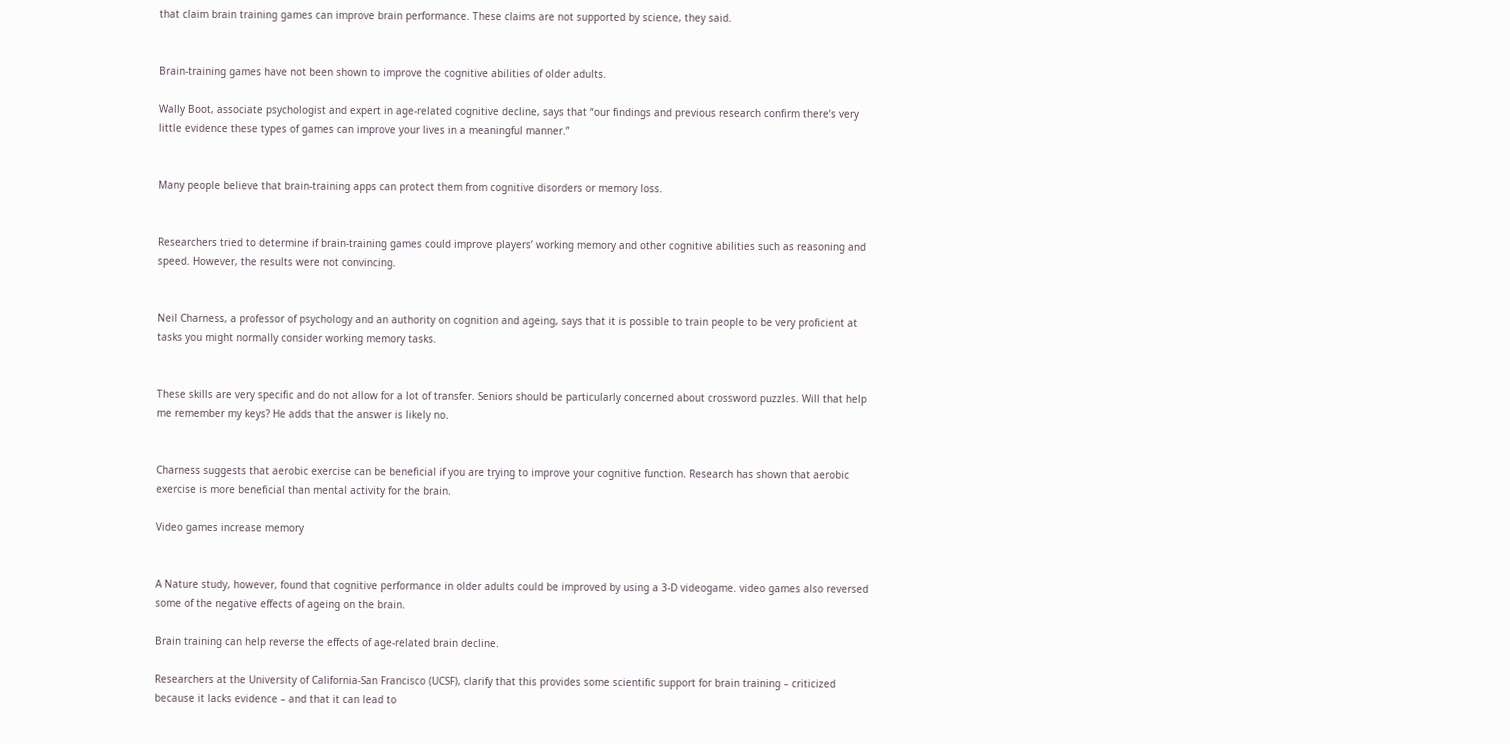that claim brain training games can improve brain performance. These claims are not supported by science, they said.


Brain-training games have not been shown to improve the cognitive abilities of older adults.

Wally Boot, associate psychologist and expert in age-related cognitive decline, says that “our findings and previous research confirm there’s very little evidence these types of games can improve your lives in a meaningful manner.”


Many people believe that brain-training apps can protect them from cognitive disorders or memory loss.


Researchers tried to determine if brain-training games could improve players’ working memory and other cognitive abilities such as reasoning and speed. However, the results were not convincing.


Neil Charness, a professor of psychology and an authority on cognition and ageing, says that it is possible to train people to be very proficient at tasks you might normally consider working memory tasks.


These skills are very specific and do not allow for a lot of transfer. Seniors should be particularly concerned about crossword puzzles. Will that help me remember my keys? He adds that the answer is likely no.


Charness suggests that aerobic exercise can be beneficial if you are trying to improve your cognitive function. Research has shown that aerobic exercise is more beneficial than mental activity for the brain.

Video games increase memory


A Nature study, however, found that cognitive performance in older adults could be improved by using a 3-D videogame. video games also reversed some of the negative effects of ageing on the brain.

Brain training can help reverse the effects of age-related brain decline.

Researchers at the University of California-San Francisco (UCSF), clarify that this provides some scientific support for brain training – criticized because it lacks evidence – and that it can lead to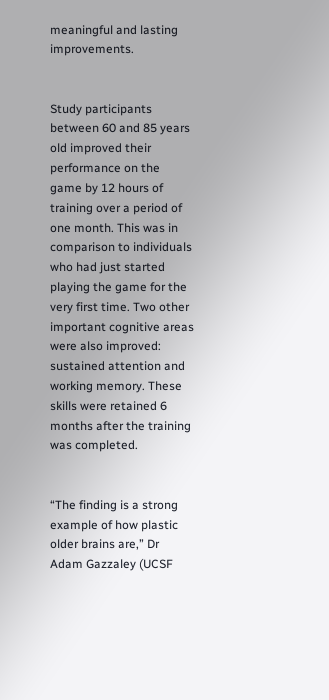meaningful and lasting improvements.


Study participants between 60 and 85 years old improved their performance on the game by 12 hours of training over a period of one month. This was in comparison to individuals who had just started playing the game for the very first time. Two other important cognitive areas were also improved: sustained attention and working memory. These skills were retained 6 months after the training was completed.


“The finding is a strong example of how plastic older brains are,” Dr Adam Gazzaley (UCSF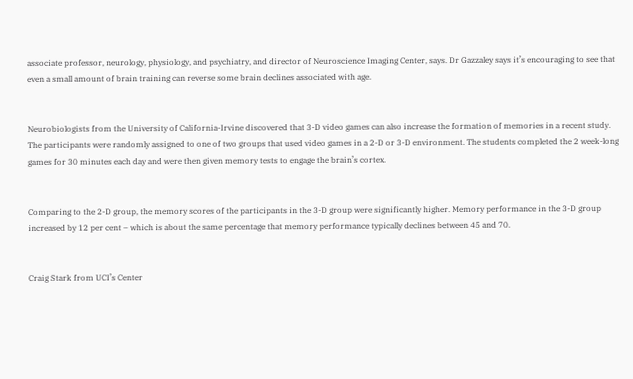associate professor, neurology, physiology, and psychiatry, and director of Neuroscience Imaging Center, says. Dr Gazzaley says it’s encouraging to see that even a small amount of brain training can reverse some brain declines associated with age.


Neurobiologists from the University of California-Irvine discovered that 3-D video games can also increase the formation of memories in a recent study. The participants were randomly assigned to one of two groups that used video games in a 2-D or 3-D environment. The students completed the 2 week-long games for 30 minutes each day and were then given memory tests to engage the brain’s cortex.


Comparing to the 2-D group, the memory scores of the participants in the 3-D group were significantly higher. Memory performance in the 3-D group increased by 12 per cent – which is about the same percentage that memory performance typically declines between 45 and 70.


Craig Stark from UCI’s Center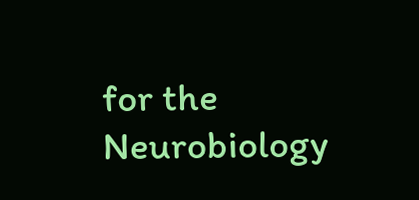for the Neurobiology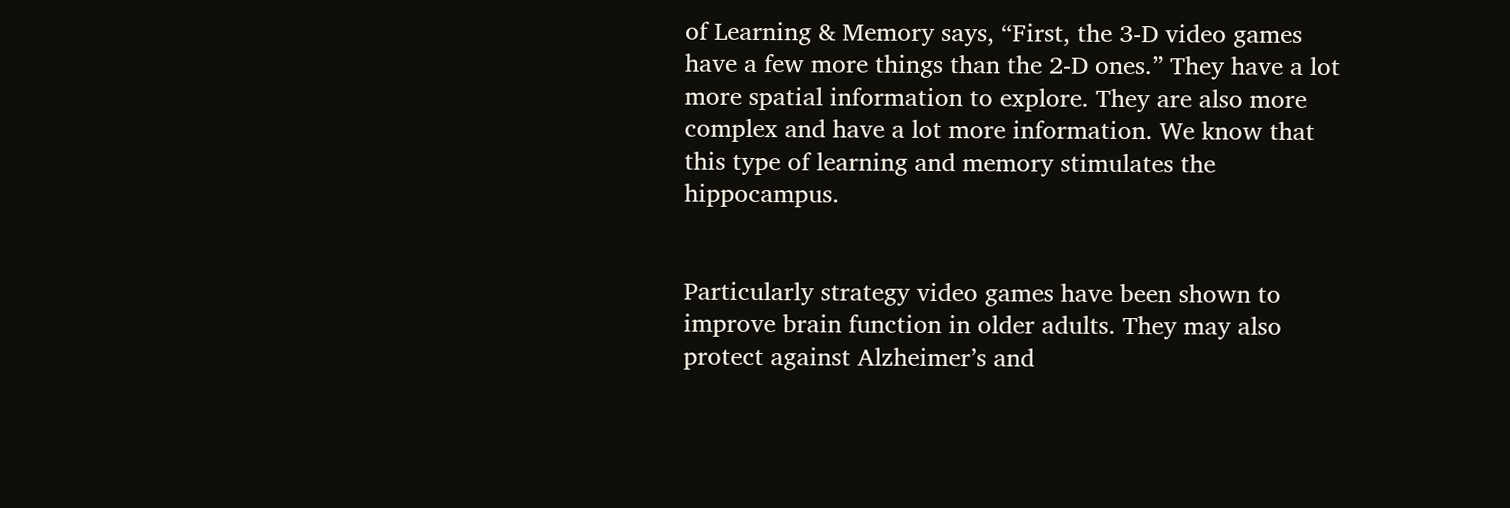of Learning & Memory says, “First, the 3-D video games have a few more things than the 2-D ones.” They have a lot more spatial information to explore. They are also more complex and have a lot more information. We know that this type of learning and memory stimulates the hippocampus.


Particularly strategy video games have been shown to improve brain function in older adults. They may also protect against Alzheimer’s and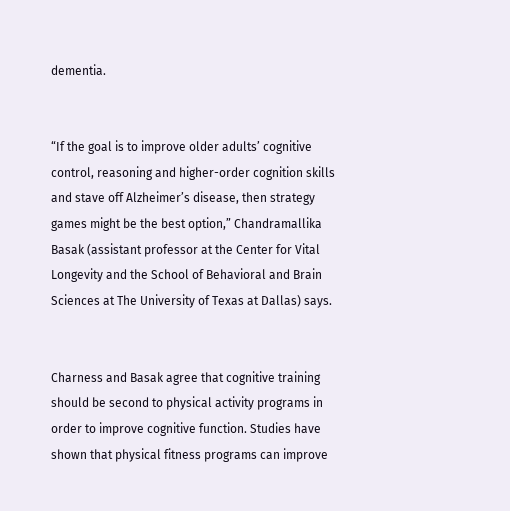dementia.


“If the goal is to improve older adults’ cognitive control, reasoning and higher-order cognition skills and stave off Alzheimer’s disease, then strategy games might be the best option,” Chandramallika Basak (assistant professor at the Center for Vital Longevity and the School of Behavioral and Brain Sciences at The University of Texas at Dallas) says.


Charness and Basak agree that cognitive training should be second to physical activity programs in order to improve cognitive function. Studies have shown that physical fitness programs can improve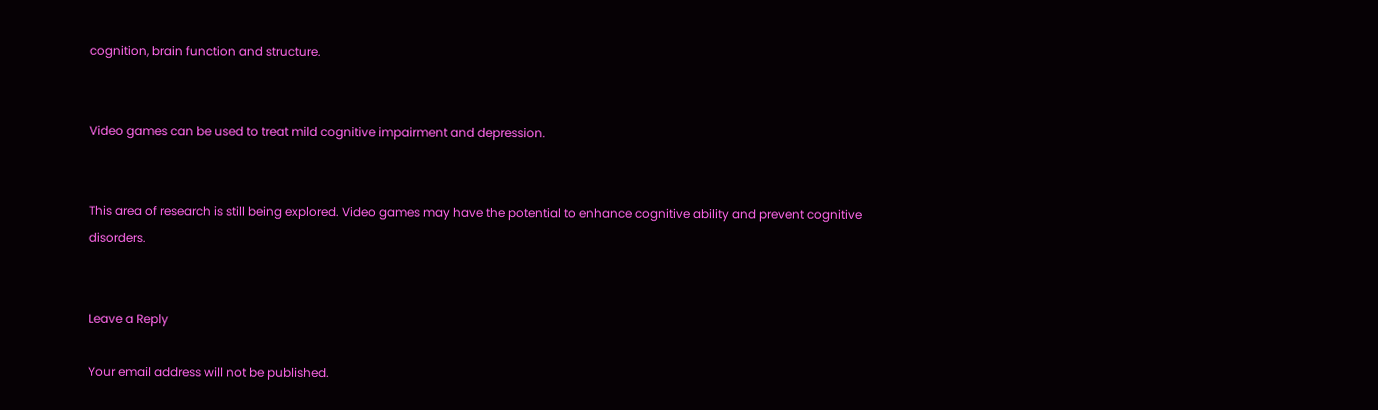cognition, brain function and structure.


Video games can be used to treat mild cognitive impairment and depression.


This area of research is still being explored. Video games may have the potential to enhance cognitive ability and prevent cognitive disorders.


Leave a Reply

Your email address will not be published.